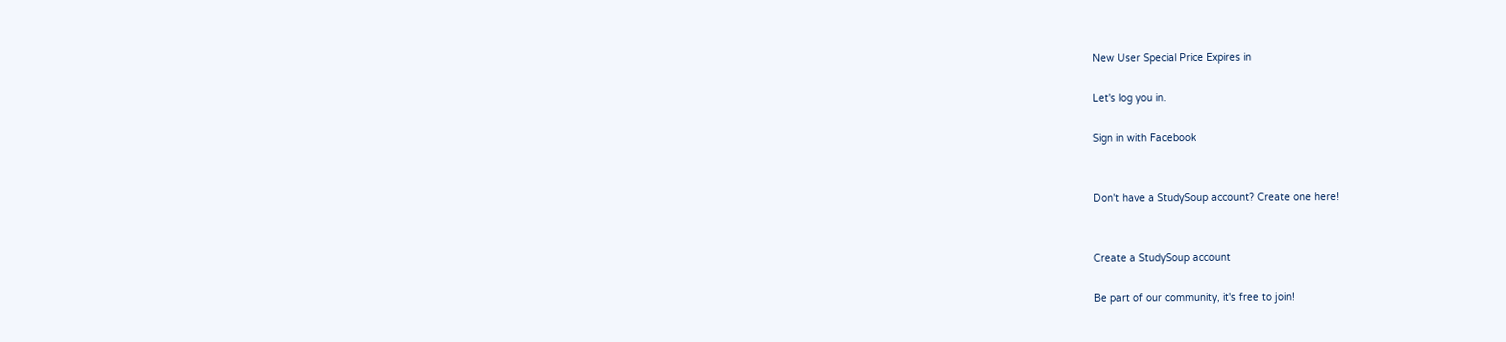New User Special Price Expires in

Let's log you in.

Sign in with Facebook


Don't have a StudySoup account? Create one here!


Create a StudySoup account

Be part of our community, it's free to join!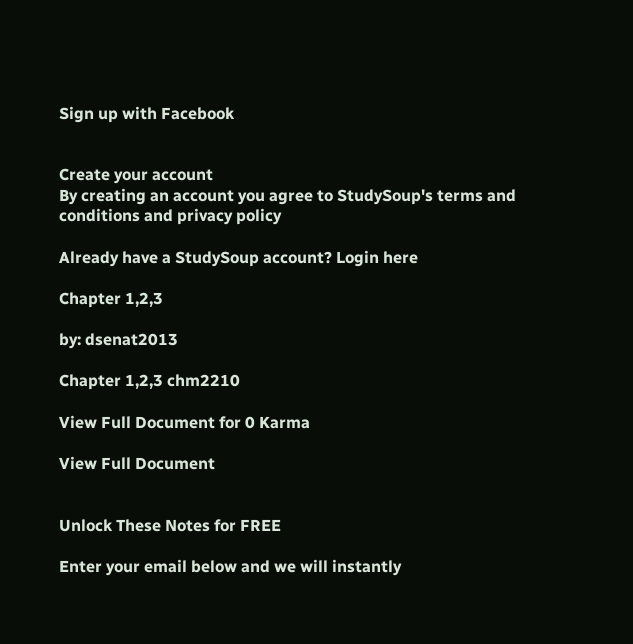Sign up with Facebook


Create your account
By creating an account you agree to StudySoup's terms and conditions and privacy policy

Already have a StudySoup account? Login here

Chapter 1,2,3

by: dsenat2013

Chapter 1,2,3 chm2210

View Full Document for 0 Karma

View Full Document


Unlock These Notes for FREE

Enter your email below and we will instantly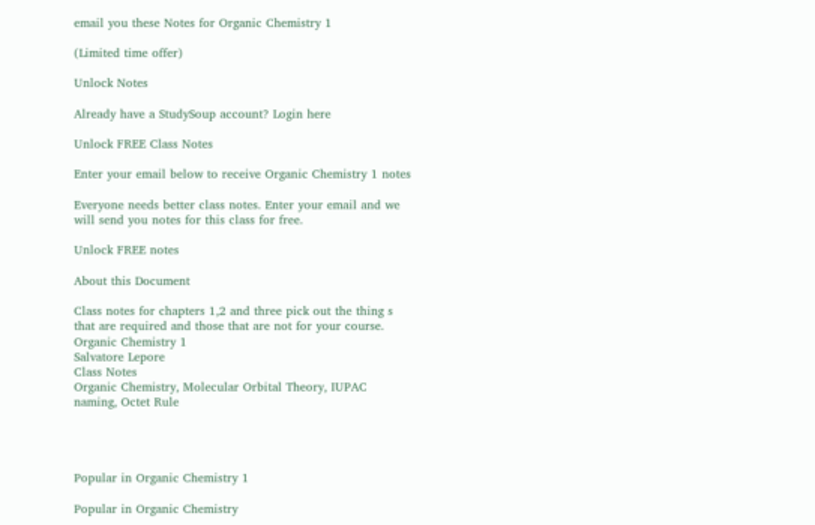email you these Notes for Organic Chemistry 1

(Limited time offer)

Unlock Notes

Already have a StudySoup account? Login here

Unlock FREE Class Notes

Enter your email below to receive Organic Chemistry 1 notes

Everyone needs better class notes. Enter your email and we will send you notes for this class for free.

Unlock FREE notes

About this Document

Class notes for chapters 1,2 and three pick out the thing s that are required and those that are not for your course.
Organic Chemistry 1
Salvatore Lepore
Class Notes
Organic Chemistry, Molecular Orbital Theory, IUPAC naming, Octet Rule




Popular in Organic Chemistry 1

Popular in Organic Chemistry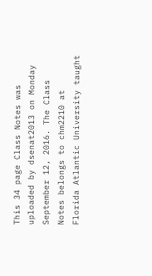This 34 page Class Notes was uploaded by dsenat2013 on Monday September 12, 2016. The Class Notes belongs to chm2210 at Florida Atlantic University taught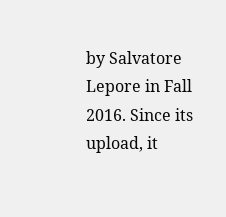by Salvatore Lepore in Fall 2016. Since its upload, it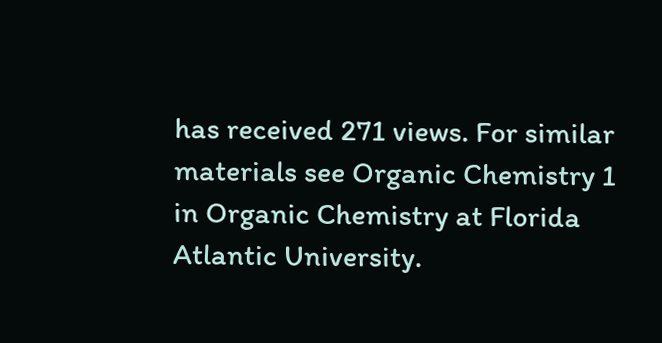has received 271 views. For similar materials see Organic Chemistry 1 in Organic Chemistry at Florida Atlantic University.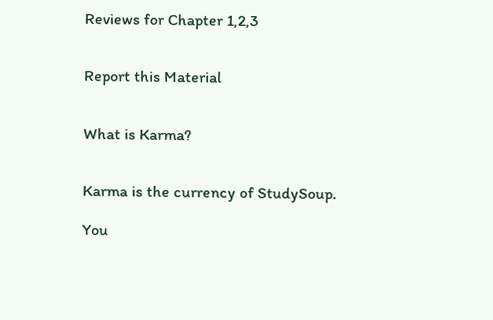Reviews for Chapter 1,2,3


Report this Material


What is Karma?


Karma is the currency of StudySoup.

You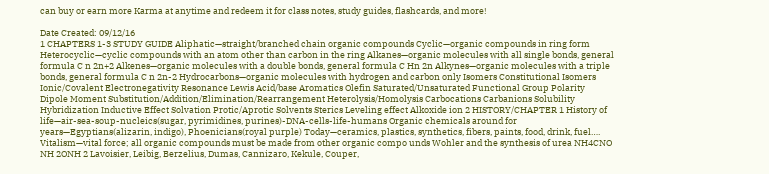can buy or earn more Karma at anytime and redeem it for class notes, study guides, flashcards, and more!

Date Created: 09/12/16
1 CHAPTERS 1-3 STUDY GUIDE Aliphatic—straight/branched chain organic compounds Cyclic—organic compounds in ring form Heterocyclic—cyclic compounds with an atom other than carbon in the ring Alkanes—organic molecules with all single bonds, general formula C n 2n+2 Alkenes—organic molecules with a double bonds, general formula C Hn 2n Alkynes—organic molecules with a triple bonds, general formula C n 2n-2 Hydrocarbons—organic molecules with hydrogen and carbon only Isomers Constitutional Isomers Ionic/Covalent Electronegativity Resonance Lewis Acid/base Aromatics Olefin Saturated/Unsaturated Functional Group Polarity Dipole Moment Substitution/Addition/Elimination/Rearrangement Heterolysis/Homolysis Carbocations Carbanions Solubility Hybridization Inductive Effect Solvation Protic/Aprotic Solvents Sterics Leveling effect Alkoxide ion 2 HISTORY/CHAPTER 1 History of life—air-sea-soup-nucleics(sugar, pyrimidines, purines)-DNA-cells-life-humans Organic chemicals around for years—Egyptians(alizarin, indigo), Phoenicians(royal purple) Today—ceramics, plastics, synthetics, fibers, paints, food, drink, fuel…. Vitalism—vital force; all organic compounds must be made from other organic compo unds Wohler and the synthesis of urea NH4CNO NH 2ONH 2 Lavoisier, Leibig, Berzelius, Dumas, Cannizaro, Kekule, Couper,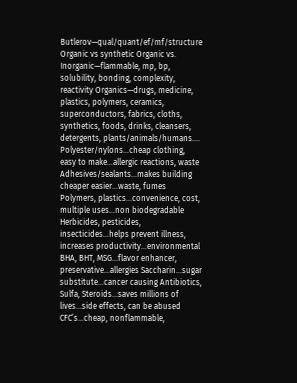Butlerov—qual/quant/ef/mf/structure Organic vs synthetic Organic vs. Inorganic—flammable, mp, bp, solubility, bonding, complexity, reactivity Organics—drugs, medicine, plastics, polymers, ceramics, superconductors, fabrics, cloths, synthetics, foods, drinks, cleansers, detergents, plants/animals/humans…. Polyester/nylons…cheap clothing, easy to make…allergic reactions, waste Adhesives/sealants…makes building cheaper easier…waste, fumes Polymers, plastics…convenience, cost, multiple uses…non biodegradable Herbicides, pesticides, insecticides…helps prevent illness, increases productivity…environmental BHA, BHT, MSG…flavor enhancer, preservative…allergies Saccharin…sugar substitute…cancer causing Antibiotics, Sulfa, Steroids…saves millions of lives…side effects, can be abused CFC’s…cheap, nonflammable,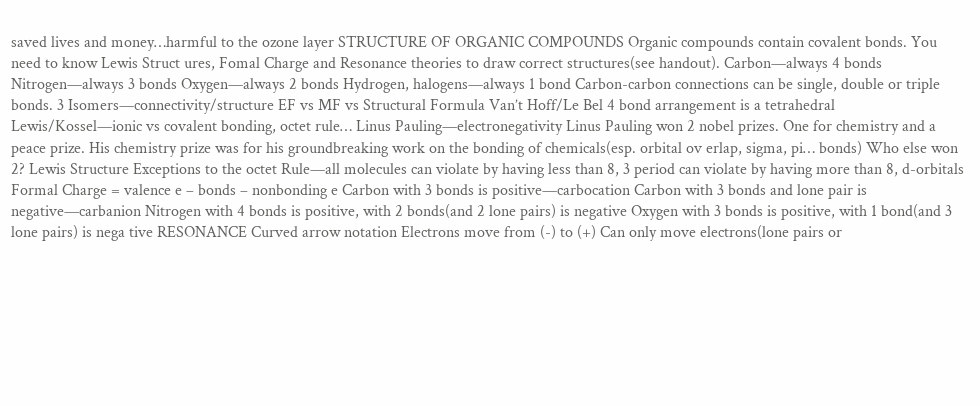saved lives and money…harmful to the ozone layer STRUCTURE OF ORGANIC COMPOUNDS Organic compounds contain covalent bonds. You need to know Lewis Struct ures, Fomal Charge and Resonance theories to draw correct structures(see handout). Carbon—always 4 bonds Nitrogen—always 3 bonds Oxygen—always 2 bonds Hydrogen, halogens—always 1 bond Carbon-carbon connections can be single, double or triple bonds. 3 Isomers—connectivity/structure EF vs MF vs Structural Formula Van’t Hoff/Le Bel 4 bond arrangement is a tetrahedral Lewis/Kossel—ionic vs covalent bonding, octet rule… Linus Pauling—electronegativity Linus Pauling won 2 nobel prizes. One for chemistry and a peace prize. His chemistry prize was for his groundbreaking work on the bonding of chemicals(esp. orbital ov erlap, sigma, pi… bonds) Who else won 2? Lewis Structure Exceptions to the octet Rule—all molecules can violate by having less than 8, 3 period can violate by having more than 8, d-orbitals Formal Charge = valence e – bonds – nonbonding e Carbon with 3 bonds is positive—carbocation Carbon with 3 bonds and lone pair is negative—carbanion Nitrogen with 4 bonds is positive, with 2 bonds(and 2 lone pairs) is negative Oxygen with 3 bonds is positive, with 1 bond(and 3 lone pairs) is nega tive RESONANCE Curved arrow notation Electrons move from (-) to (+) Can only move electrons(lone pairs or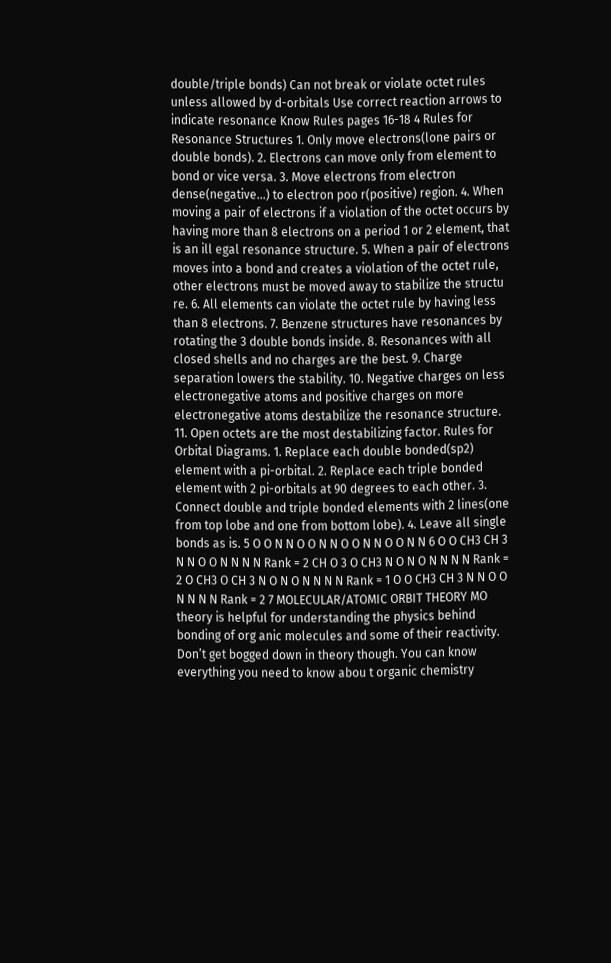double/triple bonds) Can not break or violate octet rules unless allowed by d-orbitals Use correct reaction arrows to indicate resonance Know Rules pages 16-18 4 Rules for Resonance Structures 1. Only move electrons(lone pairs or double bonds). 2. Electrons can move only from element to bond or vice versa. 3. Move electrons from electron dense(negative…) to electron poo r(positive) region. 4. When moving a pair of electrons if a violation of the octet occurs by having more than 8 electrons on a period 1 or 2 element, that is an ill egal resonance structure. 5. When a pair of electrons moves into a bond and creates a violation of the octet rule, other electrons must be moved away to stabilize the structu re. 6. All elements can violate the octet rule by having less than 8 electrons. 7. Benzene structures have resonances by rotating the 3 double bonds inside. 8. Resonances with all closed shells and no charges are the best. 9. Charge separation lowers the stability. 10. Negative charges on less electronegative atoms and positive charges on more electronegative atoms destabilize the resonance structure. 11. Open octets are the most destabilizing factor. Rules for Orbital Diagrams. 1. Replace each double bonded(sp2) element with a pi-orbital. 2. Replace each triple bonded element with 2 pi-orbitals at 90 degrees to each other. 3. Connect double and triple bonded elements with 2 lines(one from top lobe and one from bottom lobe). 4. Leave all single bonds as is. 5 O O N N O O N N O O N N O O N N 6 O O CH3 CH 3 N N O O N N N N Rank = 2 CH O 3 O CH3 N O N O N N N N Rank = 2 O CH3 O CH 3 N O N O N N N N Rank = 1 O O CH3 CH 3 N N O O N N N N Rank = 2 7 MOLECULAR/ATOMIC ORBIT THEORY MO theory is helpful for understanding the physics behind bonding of org anic molecules and some of their reactivity. Don’t get bogged down in theory though. You can know everything you need to know abou t organic chemistry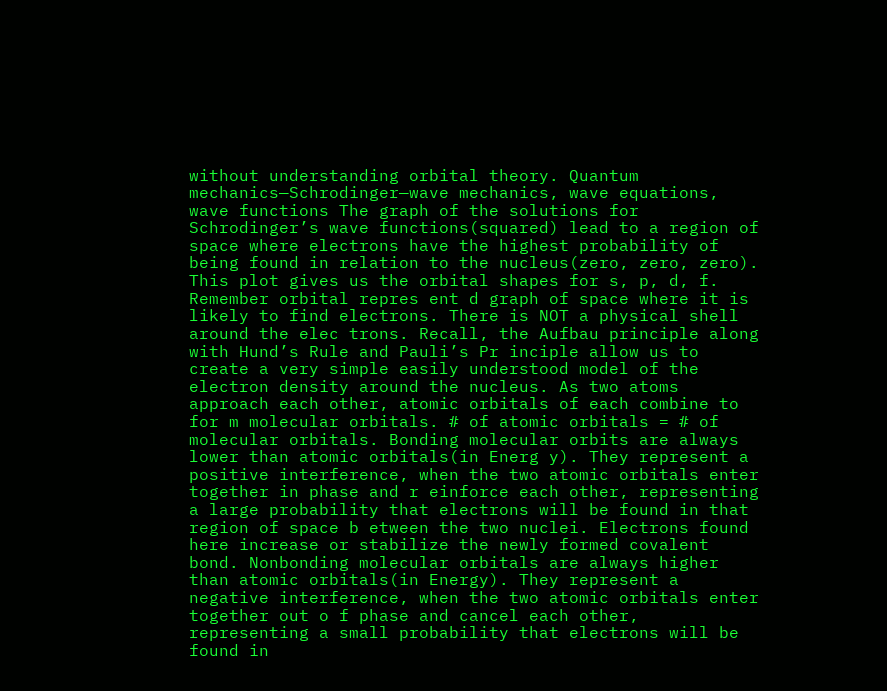without understanding orbital theory. Quantum mechanics—Schrodinger—wave mechanics, wave equations, wave functions The graph of the solutions for Schrodinger’s wave functions(squared) lead to a region of space where electrons have the highest probability of being found in relation to the nucleus(zero, zero, zero). This plot gives us the orbital shapes for s, p, d, f. Remember orbital repres ent d graph of space where it is likely to find electrons. There is NOT a physical shell around the elec trons. Recall, the Aufbau principle along with Hund’s Rule and Pauli’s Pr inciple allow us to create a very simple easily understood model of the electron density around the nucleus. As two atoms approach each other, atomic orbitals of each combine to for m molecular orbitals. # of atomic orbitals = # of molecular orbitals. Bonding molecular orbits are always lower than atomic orbitals(in Energ y). They represent a positive interference, when the two atomic orbitals enter together in phase and r einforce each other, representing a large probability that electrons will be found in that region of space b etween the two nuclei. Electrons found here increase or stabilize the newly formed covalent bond. Nonbonding molecular orbitals are always higher than atomic orbitals(in Energy). They represent a negative interference, when the two atomic orbitals enter together out o f phase and cancel each other, representing a small probability that electrons will be found in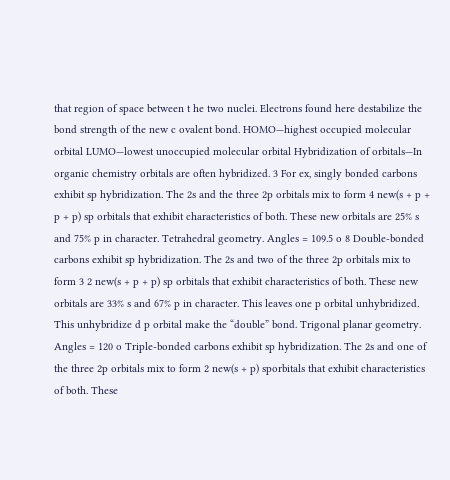that region of space between t he two nuclei. Electrons found here destabilize the bond strength of the new c ovalent bond. HOMO—highest occupied molecular orbital LUMO—lowest unoccupied molecular orbital Hybridization of orbitals—In organic chemistry orbitals are often hybridized. 3 For ex, singly bonded carbons exhibit sp hybridization. The 2s and the three 2p orbitals mix to form 4 new(s + p + p + p) sp orbitals that exhibit characteristics of both. These new orbitals are 25% s and 75% p in character. Tetrahedral geometry. Angles = 109.5 o 8 Double-bonded carbons exhibit sp hybridization. The 2s and two of the three 2p orbitals mix to form 3 2 new(s + p + p) sp orbitals that exhibit characteristics of both. These new orbitals are 33% s and 67% p in character. This leaves one p orbital unhybridized. This unhybridize d p orbital make the “double” bond. Trigonal planar geometry. Angles = 120 o Triple-bonded carbons exhibit sp hybridization. The 2s and one of the three 2p orbitals mix to form 2 new(s + p) sporbitals that exhibit characteristics of both. These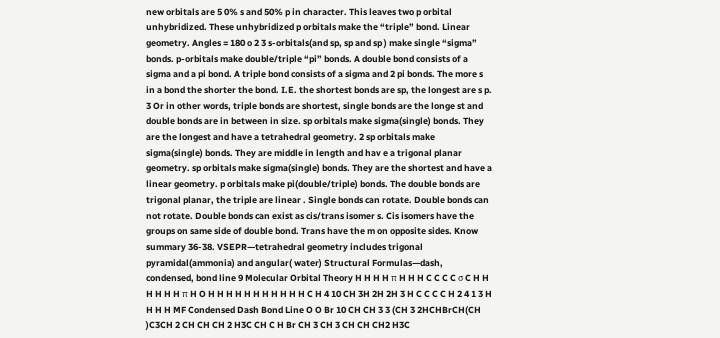new orbitals are 5 0% s and 50% p in character. This leaves two p orbital unhybridized. These unhybridized p orbitals make the “triple” bond. Linear geometry. Angles = 180 o 2 3 s-orbitals(and sp, sp and sp ) make single “sigma” bonds. p-orbitals make double/triple “pi” bonds. A double bond consists of a sigma and a pi bond. A triple bond consists of a sigma and 2 pi bonds. The more s in a bond the shorter the bond. I.E. the shortest bonds are sp, the longest are s p. 3 Or in other words, triple bonds are shortest, single bonds are the longe st and double bonds are in between in size. sp orbitals make sigma(single) bonds. They are the longest and have a tetrahedral geometry. 2 sp orbitals make sigma(single) bonds. They are middle in length and hav e a trigonal planar geometry. sp orbitals make sigma(single) bonds. They are the shortest and have a linear geometry. p orbitals make pi(double/triple) bonds. The double bonds are trigonal planar, the triple are linear . Single bonds can rotate. Double bonds can not rotate. Double bonds can exist as cis/trans isomer s. Cis isomers have the groups on same side of double bond. Trans have the m on opposite sides. Know summary 36-38. VSEPR—tetrahedral geometry includes trigonal pyramidal(ammonia) and angular( water) Structural Formulas—dash, condensed, bond line 9 Molecular Orbital Theory H H H H π H H H C C C C σ C H H H H H H π H O H H H H H H H H H H H C H 4 10 CH 3H 2H 2H 3 H C C C C H 2 4 1 3 H H H H MF Condensed Dash Bond Line O O Br 10 CH CH 3 3 (CH 3 2HCHBrCH(CH )C3CH 2 CH CH CH 2 H3C CH C H Br CH 3 CH 3 CH CH CH2 H3C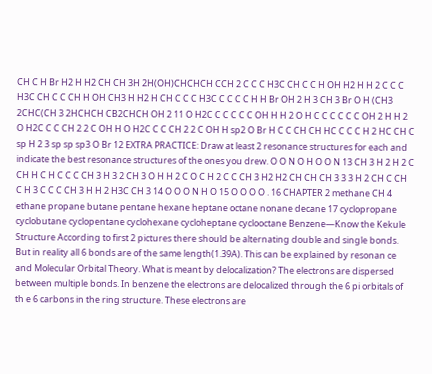CH C H Br H2 H H2 CH CH 3H 2H(OH)CHCHCH CCH 2 C C C H3C CH C C H OH H2 H H 2 C C C H3C CH C C CH H OH CH3 H H2 H CH C C C H3C C C C C H H Br OH 2 H 3 CH 3 Br O H (CH3 2CHC(CH 3 2HCHCH CB2CHCH OH 2 11 O H2C C C C C C OH H H 2 O H C C C C C C OH 2 H H 2 O H2C C C CH 2 2 C OH H O H2C C C CH 2 2 C OH H sp2 O Br H C C CH CH HC C C C H 2 HC CH C sp H 2 3 sp sp sp3 O Br 12 EXTRA PRACTICE: Draw at least 2 resonance structures for each and indicate the best resonance structures of the ones you drew. O O N O H O O N 13 CH 3 H 2 H 2 C CH H C H C C C CH 3 H 3 2 CH 3 O H H 2 C O C H 2 C C CH 3 H2 H2 CH CH CH 3 3 3 H 2 CH C CH C H 3 C C C CH 3 H H 2 H3C CH 3 14 O O O N H O 15 O O O O . 16 CHAPTER 2 methane CH 4 ethane propane butane pentane hexane heptane octane nonane decane 17 cyclopropane cyclobutane cyclopentane cyclohexane cycloheptane cyclooctane Benzene—Know the Kekule Structure According to first 2 pictures there should be alternating double and single bonds. But in reality all 6 bonds are of the same length(1.39A). This can be explained by resonan ce and Molecular Orbital Theory. What is meant by delocalization? The electrons are dispersed between multiple bonds. In benzene the electrons are delocalized through the 6 pi orbitals of th e 6 carbons in the ring structure. These electrons are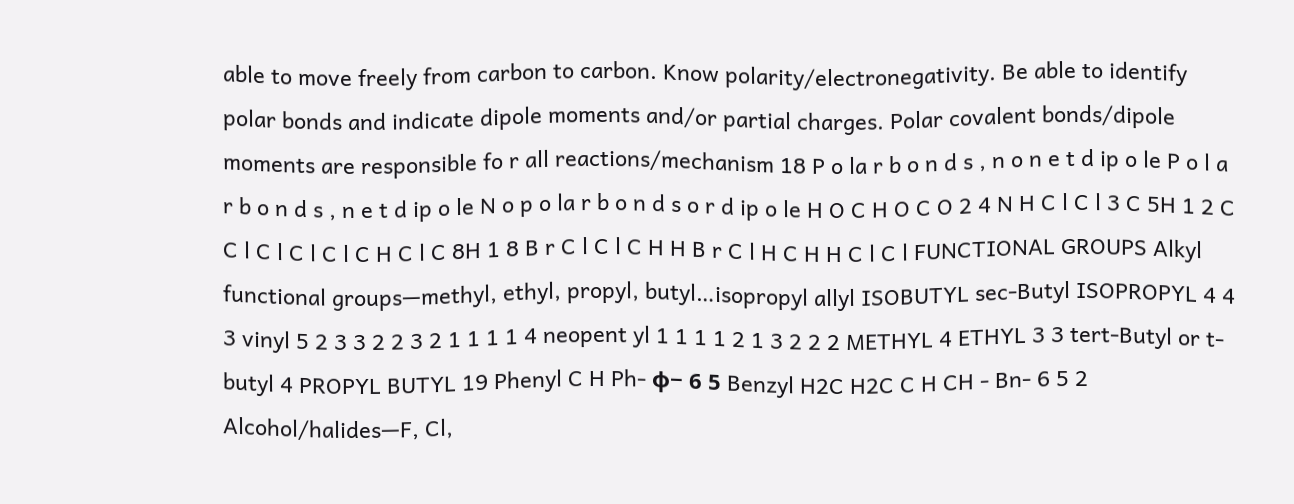able to move freely from carbon to carbon. Know polarity/electronegativity. Be able to identify polar bonds and indicate dipole moments and/or partial charges. Polar covalent bonds/dipole moments are responsible fo r all reactions/mechanism 18 P o la r b o n d s , n o n e t d ip o le P o l a r b o n d s , n e t d ip o le N o p o la r b o n d s o r d ip o le H O C H O C O 2 4 N H C l C l 3 C 5H 1 2 C C l C l C l C l C H C l C 8H 1 8 B r C l C l C H H B r C l H C H H C l C l FUNCTIONAL GROUPS Alkyl functional groups—methyl, ethyl, propyl, butyl…isopropyl allyl ISOBUTYL sec-Butyl ISOPROPYL 4 4 3 vinyl 5 2 3 3 2 2 3 2 1 1 1 1 4 neopent yl 1 1 1 1 2 1 3 2 2 2 METHYL 4 ETHYL 3 3 tert-Butyl or t-butyl 4 PROPYL BUTYL 19 Phenyl C H Ph- φ− 6 5 Benzyl H2C H2C C H CH - Bn- 6 5 2 Alcohol/halides—F, Cl,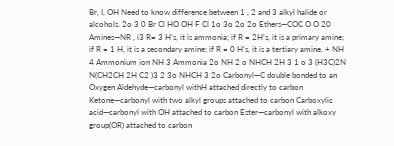Br, I, OH Need to know difference between 1 , 2 and 3 alkyl halide or alcohols. 2o 3 0 Br Cl HO OH F Cl 1o 3o 2o 2o Ethers—COC O O 20 Amines—NR , i3 R= 3 H’s, it is ammonia; if R = 2H’s, it is a primary amine; if R = 1 H, it is a secondary amine; if R = 0 H’s, it is a tertiary amine. + NH 4 Ammonium ion NH 3 Ammonia 2o NH 2 o NHCH 2H 3 1 o 3 (H3C)2N N(CH2CH 2H C2 )3 2 3o NHCH 3 2o Carbonyl—C double bonded to an Oxygen Aldehyde—carbonyl withH attached directly to carbon Ketone—carbonyl with two alkyl groups attached to carbon Carboxylic acid—carbonyl with OH attached to carbon Ester—carbonyl with alkoxy group(OR) attached to carbon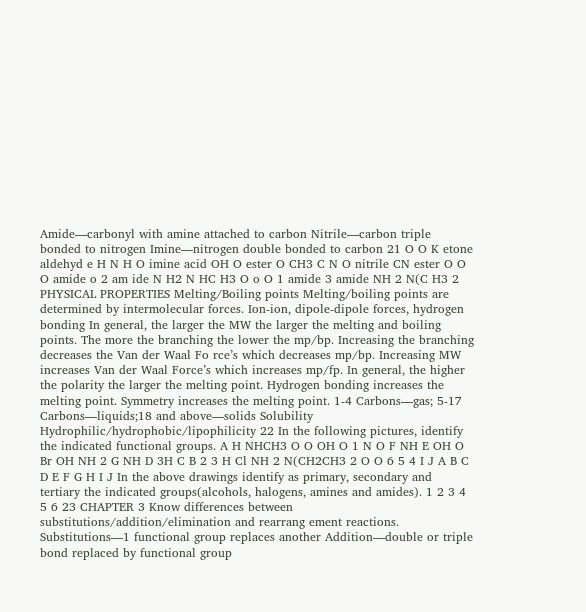Amide—carbonyl with amine attached to carbon Nitrile—carbon triple bonded to nitrogen Imine—nitrogen double bonded to carbon 21 O O K etone aldehyd e H N H O imine acid OH O ester O CH3 C N O nitrile CN ester O O O amide o 2 am ide N H2 N HC H3 O o O 1 amide 3 amide NH 2 N(C H3 2 PHYSICAL PROPERTIES Melting/Boiling points Melting/boiling points are determined by intermolecular forces. Ion-ion, dipole-dipole forces, hydrogen bonding In general, the larger the MW the larger the melting and boiling points. The more the branching the lower the mp/bp. Increasing the branching decreases the Van der Waal Fo rce’s which decreases mp/bp. Increasing MW increases Van der Waal Force’s which increases mp/fp. In general, the higher the polarity the larger the melting point. Hydrogen bonding increases the melting point. Symmetry increases the melting point. 1-4 Carbons—gas; 5-17 Carbons—liquids;18 and above—solids Solubility Hydrophilic/hydrophobic/lipophilicity 22 In the following pictures, identify the indicated functional groups. A H NHCH3 O O OH O 1 N O F NH E OH O Br OH NH 2 G NH D 3H C B 2 3 H Cl NH 2 N(CH2CH3 2 O O 6 5 4 I J A B C D E F G H I J In the above drawings identify as primary, secondary and tertiary the indicated groups(alcohols, halogens, amines and amides). 1 2 3 4 5 6 23 CHAPTER 3 Know differences between substitutions/addition/elimination and rearrang ement reactions. Substitutions—1 functional group replaces another Addition—double or triple bond replaced by functional group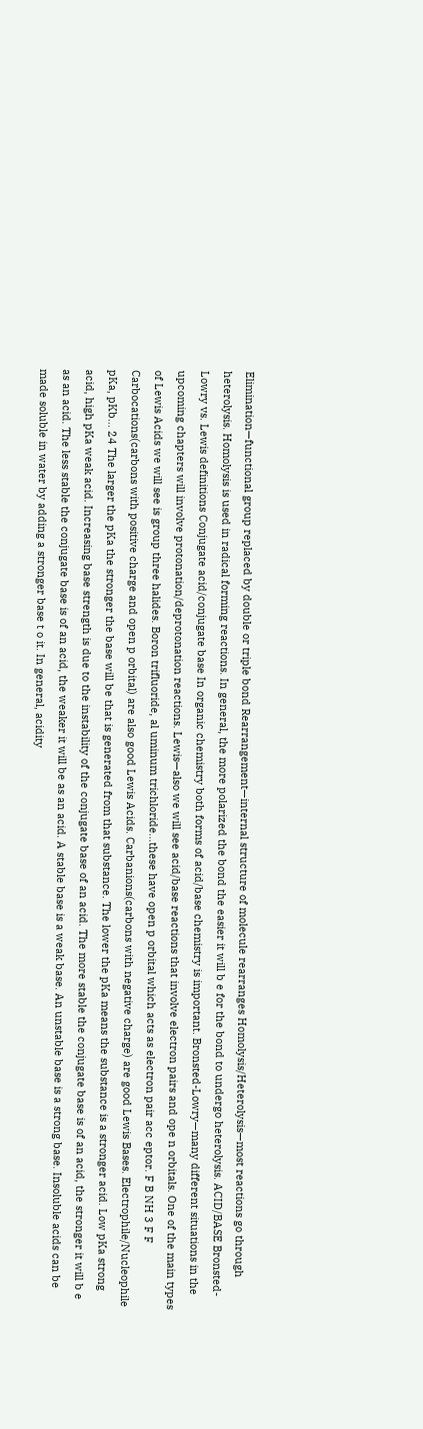Elimination—functional group replaced by double or triple bond Rearrangement—internal structure of molecule rearranges Homolysis/Heterolysis—most reactions go through heterolysis. Homolysis is used in radical forming reactions. In general, the more polarized the bond the easier it will b e for the bond to undergo heterolysis. ACID/BASE Bronsted-Lowry vs. Lewis definitions Conjugate acid/conjugate base In organic chemistry both forms of acid/base chemistry is important. Bronsted-Lowry—many different situations in the upcoming chapters will involve protonation/deprotonation reactions. Lewis—also we will see acid/base reactions that involve electron pairs and ope n orbitals. One of the main types of Lewis Acids we will see is group three halides. Boron trifluoride, al uminum trichloride…these have open p orbital which acts as electron pair acc eptor. F B NH 3 F F Carbocations(carbons with positive charge and open p orbital) are also good Lewis Acids. Carbanions(carbons with negative charge) are good Lewis Bases. Electrophile/Nucleophile pKa, pKb… 24 The larger the pKa the stronger the base will be that is generated from that substance. The lower the pKa means the substance is a stronger acid. Low pKa strong acid, high pKa weak acid. Increasing base strength is due to the instability of the conjugate base of an acid. The more stable the conjugate base is of an acid, the stronger it will b e as an acid. The less stable the conjugate base is of an acid, the weaker it will be as an acid. A stable base is a weak base. An unstable base is a strong base. Insoluble acids can be made soluble in water by adding a stronger base t o it. In general, acidity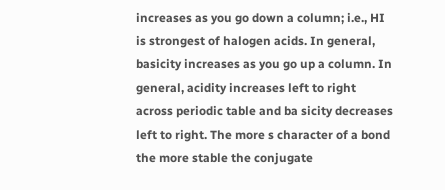increases as you go down a column; i.e., HI is strongest of halogen acids. In general, basicity increases as you go up a column. In general, acidity increases left to right across periodic table and ba sicity decreases left to right. The more s character of a bond the more stable the conjugate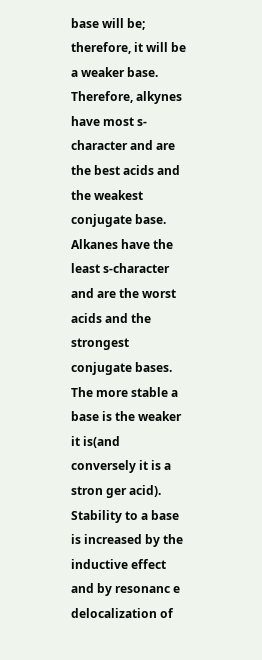base will be; therefore, it will be a weaker base. Therefore, alkynes have most s-character and are the best acids and the weakest conjugate base. Alkanes have the least s-character and are the worst acids and the strongest conjugate bases. The more stable a base is the weaker it is(and conversely it is a stron ger acid). Stability to a base is increased by the inductive effect and by resonanc e delocalization of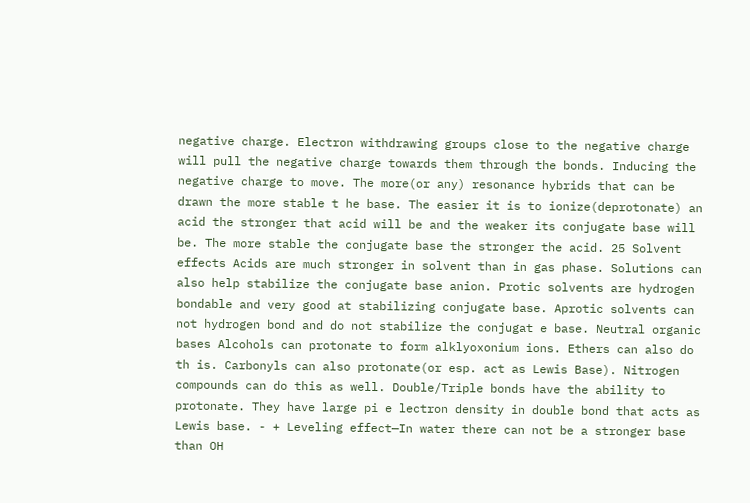negative charge. Electron withdrawing groups close to the negative charge will pull the negative charge towards them through the bonds. Inducing the negative charge to move. The more(or any) resonance hybrids that can be drawn the more stable t he base. The easier it is to ionize(deprotonate) an acid the stronger that acid will be and the weaker its conjugate base will be. The more stable the conjugate base the stronger the acid. 25 Solvent effects Acids are much stronger in solvent than in gas phase. Solutions can also help stabilize the conjugate base anion. Protic solvents are hydrogen bondable and very good at stabilizing conjugate base. Aprotic solvents can not hydrogen bond and do not stabilize the conjugat e base. Neutral organic bases Alcohols can protonate to form alklyoxonium ions. Ethers can also do th is. Carbonyls can also protonate(or esp. act as Lewis Base). Nitrogen compounds can do this as well. Double/Triple bonds have the ability to protonate. They have large pi e lectron density in double bond that acts as Lewis base. - + Leveling effect—In water there can not be a stronger base than OH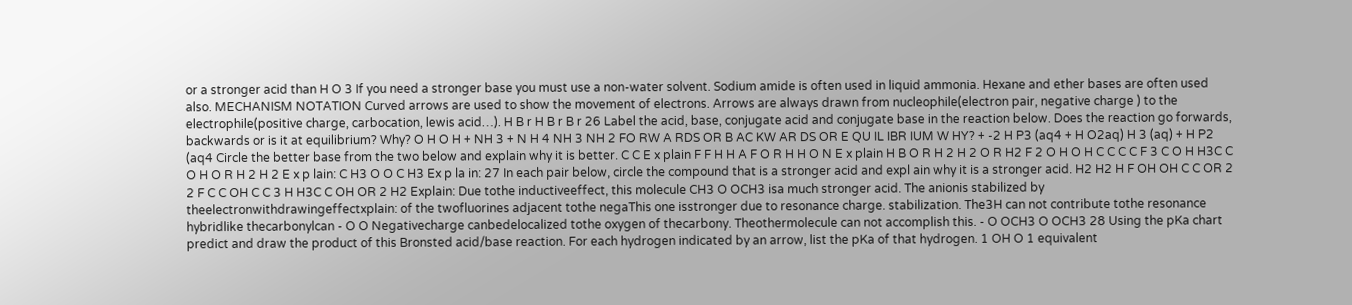or a stronger acid than H O 3 If you need a stronger base you must use a non-water solvent. Sodium amide is often used in liquid ammonia. Hexane and ether bases are often used also. MECHANISM NOTATION Curved arrows are used to show the movement of electrons. Arrows are always drawn from nucleophile(electron pair, negative charge ) to the electrophile(positive charge, carbocation, lewis acid…). H B r H B r B r 26 Label the acid, base, conjugate acid and conjugate base in the reaction below. Does the reaction go forwards, backwards or is it at equilibrium? Why? O H O H + NH 3 + N H 4 NH 3 NH 2 FO RW A RDS OR B AC KW AR DS OR E QU IL IBR IUM W HY? + -2 H P3 (aq4 + H O2aq) H 3 (aq) + H P2 (aq4 Circle the better base from the two below and explain why it is better. C C E x plain F F H H A F O R H H O N E x plain H B O R H 2 H 2 O R H2 F 2 O H O H C C C C F 3 C O H H3C C O H O R H 2 H 2 E x p lain: C H3 O O C H3 Ex p la in: 27 In each pair below, circle the compound that is a stronger acid and expl ain why it is a stronger acid. H2 H2 H F OH OH C C OR 2 2 F C C OH C C 3 H H3C C OH OR 2 H2 Explain: Due tothe inductiveeffect, this molecule CH3 O OCH3 isa much stronger acid. The anionis stabilized by theelectronwithdrawingeffectxplain: of the twofluorines adjacent tothe negaThis one isstronger due to resonance charge. stabilization. The3H can not contribute tothe resonance hybridlike thecarbonylcan - O O Negativecharge canbedelocalized tothe oxygen of thecarbony. Theothermolecule can not accomplish this. - O OCH3 O OCH3 28 Using the pKa chart predict and draw the product of this Bronsted acid/base reaction. For each hydrogen indicated by an arrow, list the pKa of that hydrogen. 1 OH O 1 equivalent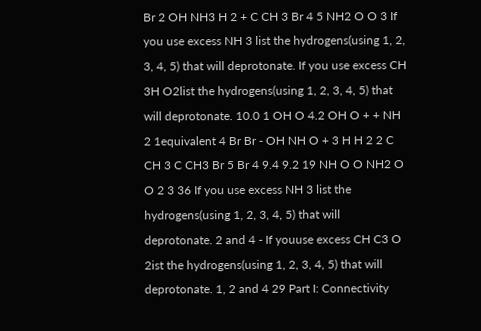Br 2 OH NH3 H 2 + C CH 3 Br 4 5 NH2 O O 3 If you use excess NH 3 list the hydrogens(using 1, 2, 3, 4, 5) that will deprotonate. If you use excess CH 3H O2list the hydrogens(using 1, 2, 3, 4, 5) that will deprotonate. 10.0 1 OH O 4.2 OH O + + NH 2 1equivalent 4 Br Br - OH NH O + 3 H H 2 2 C CH 3 C CH3 Br 5 Br 4 9.4 9.2 19 NH O O NH2 O O 2 3 36 If you use excess NH 3 list the hydrogens(using 1, 2, 3, 4, 5) that will deprotonate. 2 and 4 - If youuse excess CH C3 O 2ist the hydrogens(using 1, 2, 3, 4, 5) that will deprotonate. 1, 2 and 4 29 Part I: Connectivity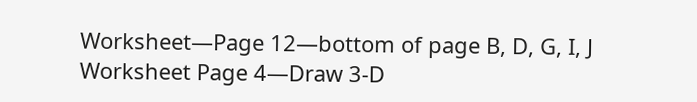Worksheet—Page 12—bottom of page B, D, G, I, J Worksheet Page 4—Draw 3-D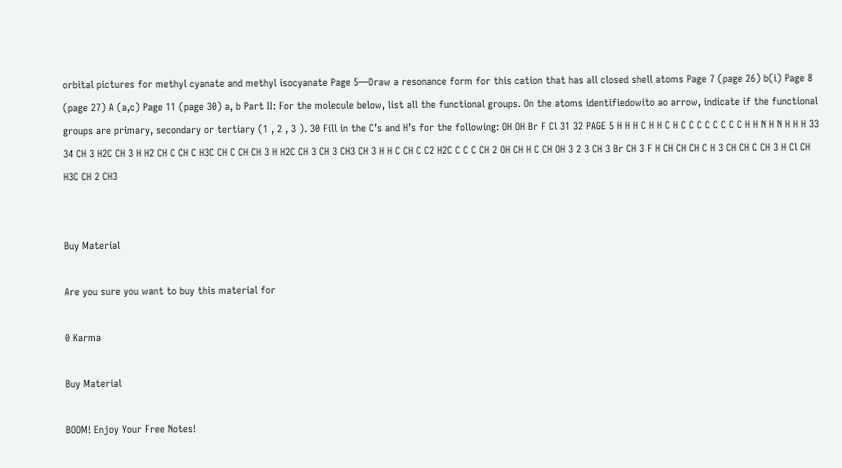orbital pictures for methyl cyanate and methyl isocyanate Page 5—Draw a resonance form for this cation that has all closed shell atoms Page 7 (page 26) b(i) Page 8 (page 27) A (a,c) Page 11 (page 30) a, b Part II: For the molecule below, list all the functional groups. On the atoms identifiedowito ao arrow, indicate if the functional groups are primary, secondary or tertiary (1 , 2 , 3 ). 30 Fill in the C’s and H’s for the following: OH OH Br F Cl 31 32 PAGE 5 H H H C H H C H C C C C C C C C H H N H N H H H 33 34 CH 3 H2C CH 3 H H2 CH C CH C H3C CH C CH CH 3 H H2C CH 3 CH 3 CH3 CH 3 H H C CH C C2 H2C C C C CH 2 OH CH H C CH OH 3 2 3 CH 3 Br CH 3 F H CH CH CH C H 3 CH CH C CH 3 H Cl CH H3C CH 2 CH3


Buy Material

Are you sure you want to buy this material for

0 Karma

Buy Material

BOOM! Enjoy Your Free Notes!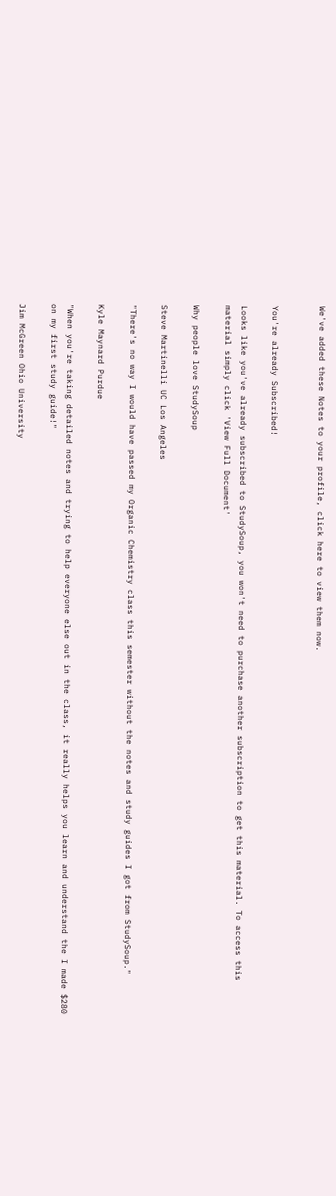We've added these Notes to your profile, click here to view them now.


You're already Subscribed!

Looks like you've already subscribed to StudySoup, you won't need to purchase another subscription to get this material. To access this material simply click 'View Full Document'

Why people love StudySoup

Steve Martinelli UC Los Angeles

"There's no way I would have passed my Organic Chemistry class this semester without the notes and study guides I got from StudySoup."

Kyle Maynard Purdue

"When you're taking detailed notes and trying to help everyone else out in the class, it really helps you learn and understand the I made $280 on my first study guide!"

Jim McGreen Ohio University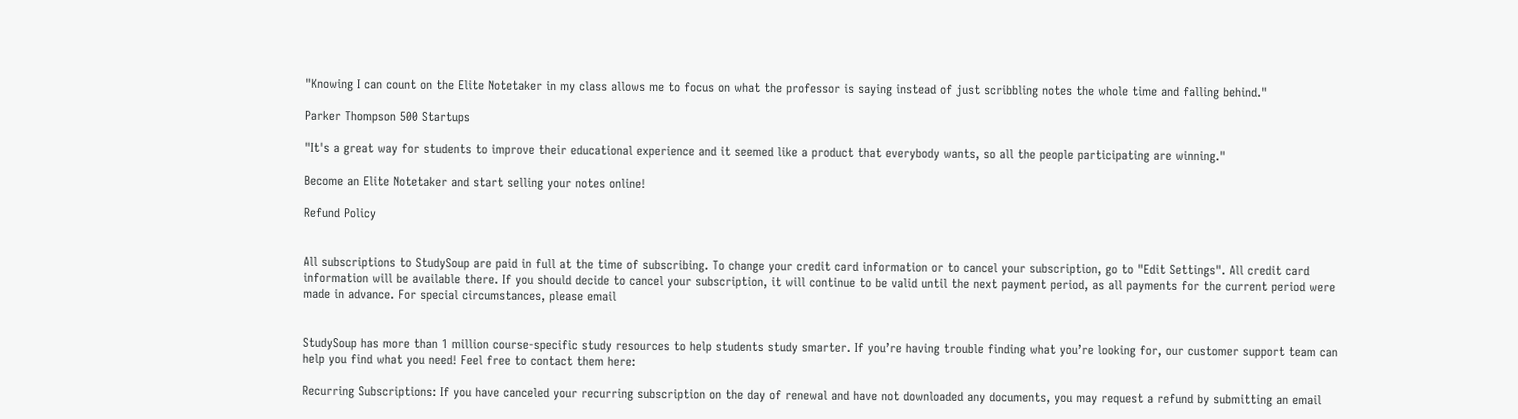"Knowing I can count on the Elite Notetaker in my class allows me to focus on what the professor is saying instead of just scribbling notes the whole time and falling behind."

Parker Thompson 500 Startups

"It's a great way for students to improve their educational experience and it seemed like a product that everybody wants, so all the people participating are winning."

Become an Elite Notetaker and start selling your notes online!

Refund Policy


All subscriptions to StudySoup are paid in full at the time of subscribing. To change your credit card information or to cancel your subscription, go to "Edit Settings". All credit card information will be available there. If you should decide to cancel your subscription, it will continue to be valid until the next payment period, as all payments for the current period were made in advance. For special circumstances, please email


StudySoup has more than 1 million course-specific study resources to help students study smarter. If you’re having trouble finding what you’re looking for, our customer support team can help you find what you need! Feel free to contact them here:

Recurring Subscriptions: If you have canceled your recurring subscription on the day of renewal and have not downloaded any documents, you may request a refund by submitting an email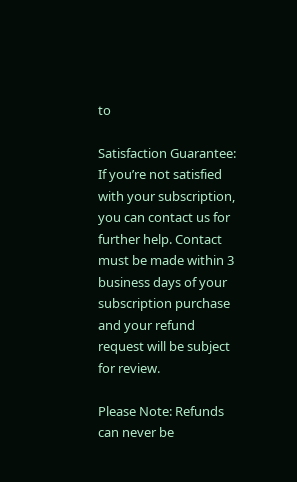to

Satisfaction Guarantee: If you’re not satisfied with your subscription, you can contact us for further help. Contact must be made within 3 business days of your subscription purchase and your refund request will be subject for review.

Please Note: Refunds can never be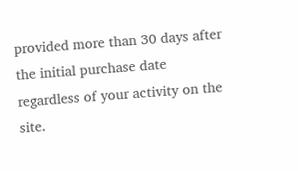provided more than 30 days after the initial purchase date regardless of your activity on the site.